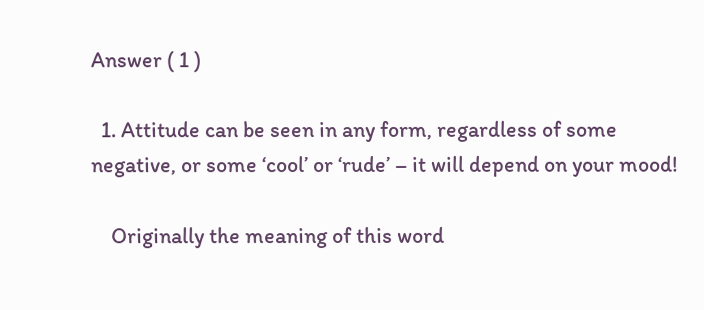Answer ( 1 )

  1. Attitude can be seen in any form, regardless of some negative, or some ‘cool’ or ‘rude’ – it will depend on your mood!

    Originally the meaning of this word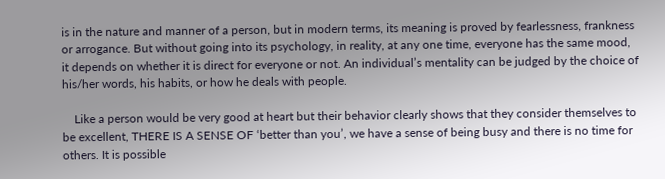is in the nature and manner of a person, but in modern terms, its meaning is proved by fearlessness, frankness or arrogance. But without going into its psychology, in reality, at any one time, everyone has the same mood, it depends on whether it is direct for everyone or not. An individual’s mentality can be judged by the choice of his/her words, his habits, or how he deals with people.

    Like a person would be very good at heart but their behavior clearly shows that they consider themselves to be excellent, THERE IS A SENSE OF ‘better than you’, we have a sense of being busy and there is no time for others. It is possible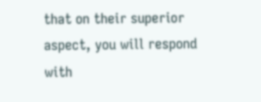that on their superior aspect, you will respond with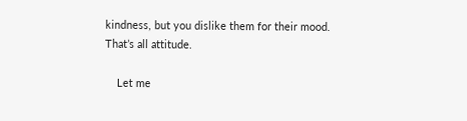kindness, but you dislike them for their mood. That’s all attitude.

    Let me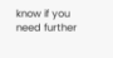know if you need further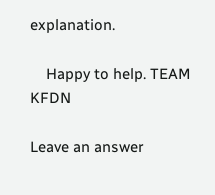explanation.

    Happy to help. TEAM KFDN

Leave an answer